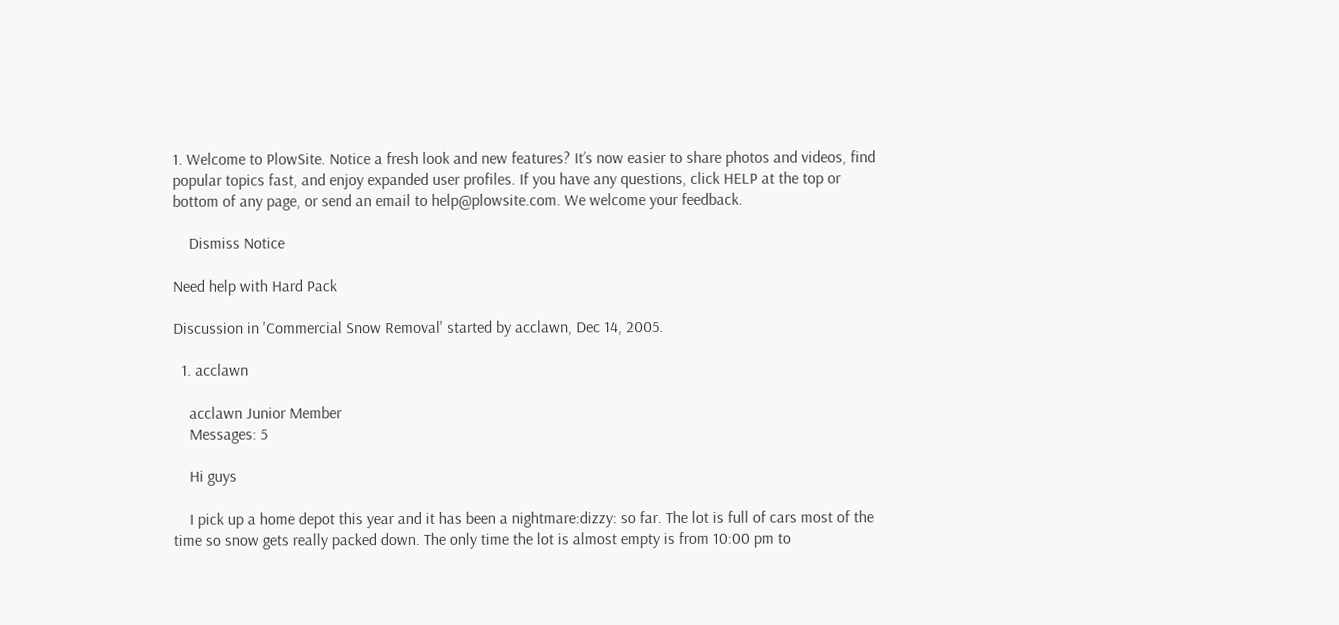1. Welcome to PlowSite. Notice a fresh look and new features? It’s now easier to share photos and videos, find popular topics fast, and enjoy expanded user profiles. If you have any questions, click HELP at the top or bottom of any page, or send an email to help@plowsite.com. We welcome your feedback.

    Dismiss Notice

Need help with Hard Pack

Discussion in 'Commercial Snow Removal' started by acclawn, Dec 14, 2005.

  1. acclawn

    acclawn Junior Member
    Messages: 5

    Hi guys

    I pick up a home depot this year and it has been a nightmare:dizzy: so far. The lot is full of cars most of the time so snow gets really packed down. The only time the lot is almost empty is from 10:00 pm to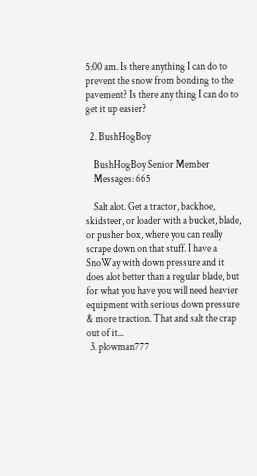5:00 am. Is there anything I can do to prevent the snow from bonding to the pavement? Is there any thing I can do to get it up easier?

  2. BushHogBoy

    BushHogBoy Senior Member
    Messages: 665

    Salt alot. Get a tractor, backhoe, skidsteer, or loader with a bucket, blade, or pusher box, where you can really scrape down on that stuff. I have a SnoWay with down pressure and it does alot better than a regular blade, but for what you have you will need heavier equipment with serious down pressure & more traction. That and salt the crap out of it...
  3. plowman777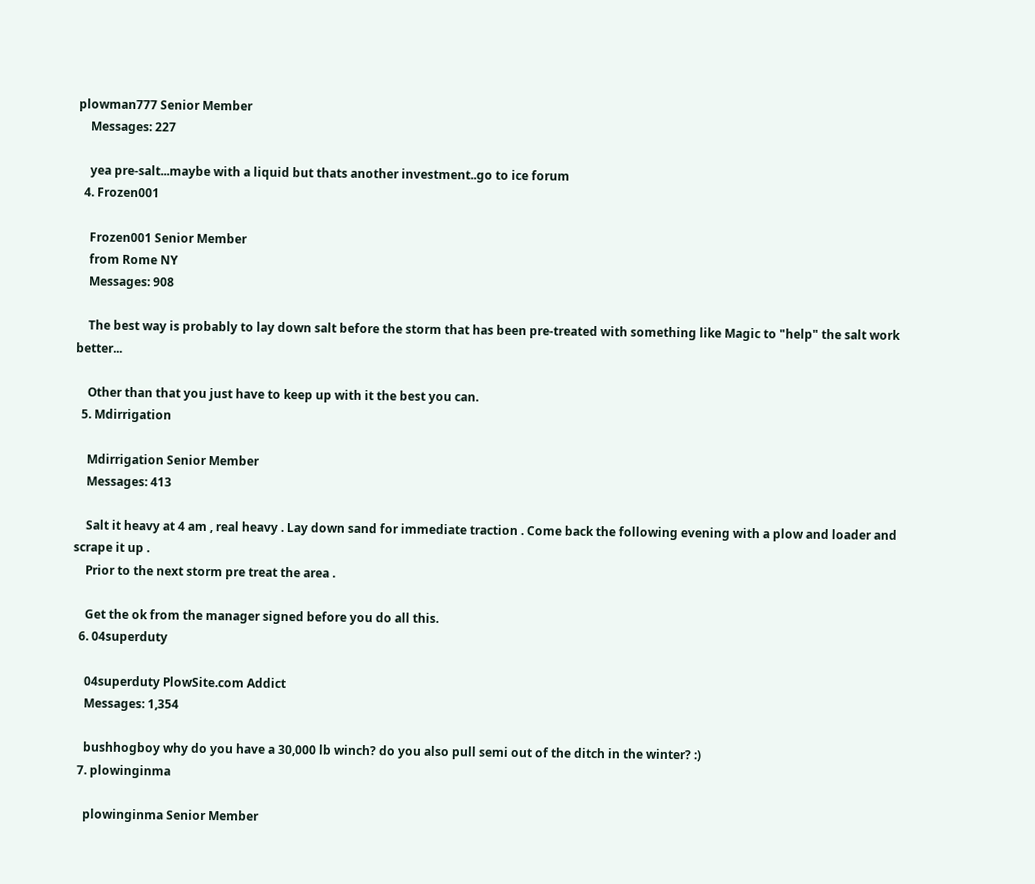plowman777 Senior Member
    Messages: 227

    yea pre-salt...maybe with a liquid but thats another investment..go to ice forum
  4. Frozen001

    Frozen001 Senior Member
    from Rome NY
    Messages: 908

    The best way is probably to lay down salt before the storm that has been pre-treated with something like Magic to "help" the salt work better...

    Other than that you just have to keep up with it the best you can.
  5. Mdirrigation

    Mdirrigation Senior Member
    Messages: 413

    Salt it heavy at 4 am , real heavy . Lay down sand for immediate traction . Come back the following evening with a plow and loader and scrape it up .
    Prior to the next storm pre treat the area .

    Get the ok from the manager signed before you do all this.
  6. 04superduty

    04superduty PlowSite.com Addict
    Messages: 1,354

    bushhogboy why do you have a 30,000 lb winch? do you also pull semi out of the ditch in the winter? :)
  7. plowinginma

    plowinginma Senior Member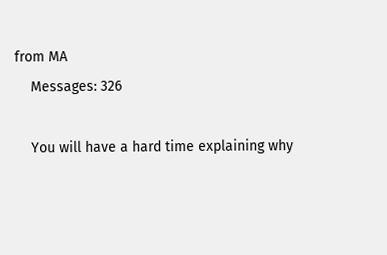from MA
    Messages: 326

    You will have a hard time explaining why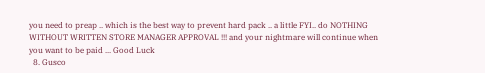you need to preap .. which is the best way to prevent hard pack .. a little FYI.. do NOTHING WITHOUT WRITTEN STORE MANAGER APPROVAL !!! and your nightmare will continue when you want to be paid ... Good Luck
  8. Gusco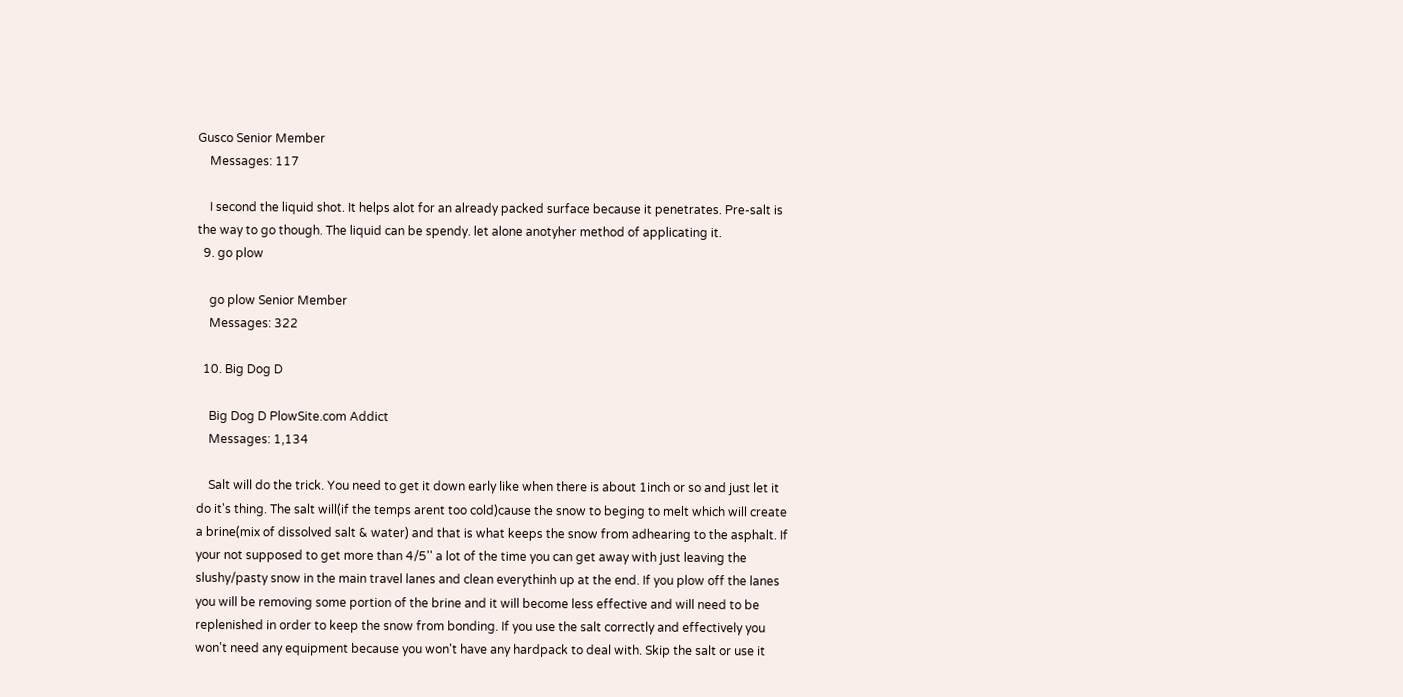Gusco Senior Member
    Messages: 117

    I second the liquid shot. It helps alot for an already packed surface because it penetrates. Pre-salt is the way to go though. The liquid can be spendy. let alone anotyher method of applicating it.
  9. go plow

    go plow Senior Member
    Messages: 322

  10. Big Dog D

    Big Dog D PlowSite.com Addict
    Messages: 1,134

    Salt will do the trick. You need to get it down early like when there is about 1inch or so and just let it do it's thing. The salt will(if the temps arent too cold)cause the snow to beging to melt which will create a brine(mix of dissolved salt & water) and that is what keeps the snow from adhearing to the asphalt. If your not supposed to get more than 4/5'' a lot of the time you can get away with just leaving the slushy/pasty snow in the main travel lanes and clean everythinh up at the end. If you plow off the lanes you will be removing some portion of the brine and it will become less effective and will need to be replenished in order to keep the snow from bonding. If you use the salt correctly and effectively you won't need any equipment because you won't have any hardpack to deal with. Skip the salt or use it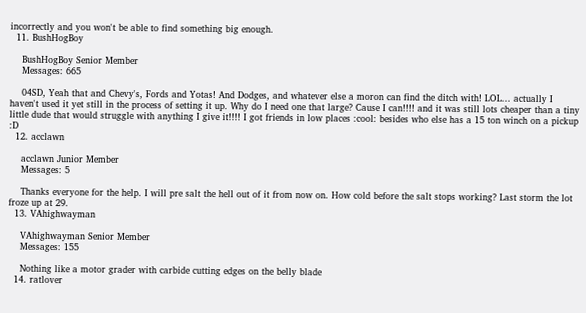incorrectly and you won't be able to find something big enough.
  11. BushHogBoy

    BushHogBoy Senior Member
    Messages: 665

    04SD, Yeah that and Chevy's, Fords and Yotas! And Dodges, and whatever else a moron can find the ditch with! LOL... actually I haven't used it yet still in the process of setting it up. Why do I need one that large? Cause I can!!!! and it was still lots cheaper than a tiny little dude that would struggle with anything I give it!!!! I got friends in low places :cool: besides who else has a 15 ton winch on a pickup :D
  12. acclawn

    acclawn Junior Member
    Messages: 5

    Thanks everyone for the help. I will pre salt the hell out of it from now on. How cold before the salt stops working? Last storm the lot froze up at 29.
  13. VAhighwayman

    VAhighwayman Senior Member
    Messages: 155

    Nothing like a motor grader with carbide cutting edges on the belly blade
  14. ratlover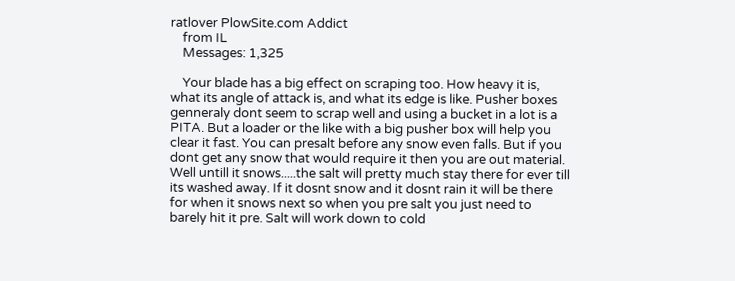ratlover PlowSite.com Addict
    from IL
    Messages: 1,325

    Your blade has a big effect on scraping too. How heavy it is, what its angle of attack is, and what its edge is like. Pusher boxes genneraly dont seem to scrap well and using a bucket in a lot is a PITA. But a loader or the like with a big pusher box will help you clear it fast. You can presalt before any snow even falls. But if you dont get any snow that would require it then you are out material. Well untill it snows.....the salt will pretty much stay there for ever till its washed away. If it dosnt snow and it dosnt rain it will be there for when it snows next so when you pre salt you just need to barely hit it pre. Salt will work down to cold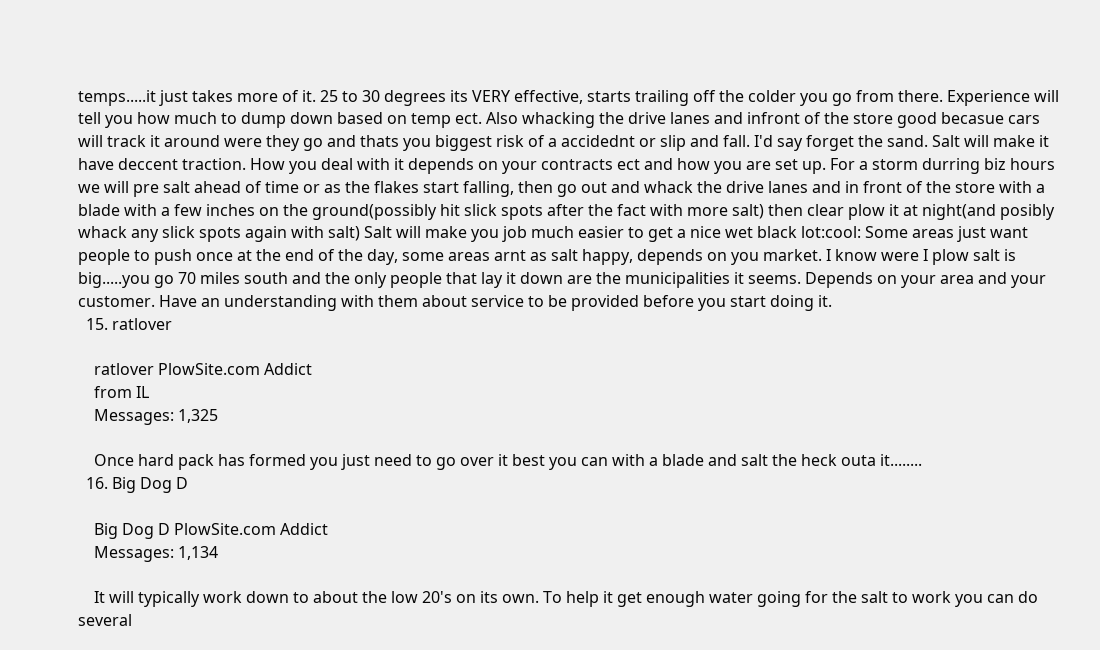temps.....it just takes more of it. 25 to 30 degrees its VERY effective, starts trailing off the colder you go from there. Experience will tell you how much to dump down based on temp ect. Also whacking the drive lanes and infront of the store good becasue cars will track it around were they go and thats you biggest risk of a accidednt or slip and fall. I'd say forget the sand. Salt will make it have deccent traction. How you deal with it depends on your contracts ect and how you are set up. For a storm durring biz hours we will pre salt ahead of time or as the flakes start falling, then go out and whack the drive lanes and in front of the store with a blade with a few inches on the ground(possibly hit slick spots after the fact with more salt) then clear plow it at night(and posibly whack any slick spots again with salt) Salt will make you job much easier to get a nice wet black lot:cool: Some areas just want people to push once at the end of the day, some areas arnt as salt happy, depends on you market. I know were I plow salt is big.....you go 70 miles south and the only people that lay it down are the municipalities it seems. Depends on your area and your customer. Have an understanding with them about service to be provided before you start doing it.
  15. ratlover

    ratlover PlowSite.com Addict
    from IL
    Messages: 1,325

    Once hard pack has formed you just need to go over it best you can with a blade and salt the heck outa it........
  16. Big Dog D

    Big Dog D PlowSite.com Addict
    Messages: 1,134

    It will typically work down to about the low 20's on its own. To help it get enough water going for the salt to work you can do several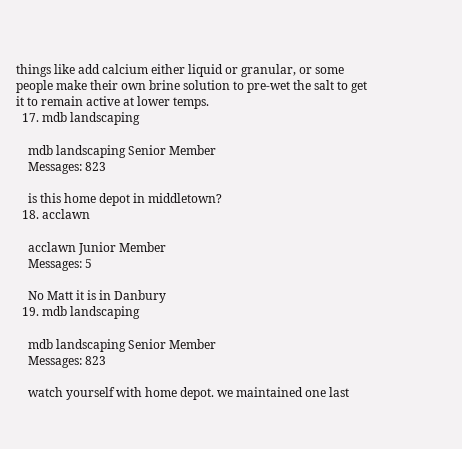things like add calcium either liquid or granular, or some people make their own brine solution to pre-wet the salt to get it to remain active at lower temps.
  17. mdb landscaping

    mdb landscaping Senior Member
    Messages: 823

    is this home depot in middletown?
  18. acclawn

    acclawn Junior Member
    Messages: 5

    No Matt it is in Danbury
  19. mdb landscaping

    mdb landscaping Senior Member
    Messages: 823

    watch yourself with home depot. we maintained one last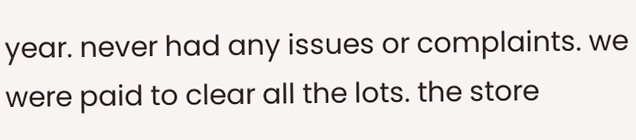year. never had any issues or complaints. we were paid to clear all the lots. the store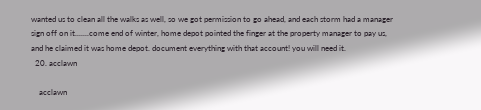wanted us to clean all the walks as well, so we got permission to go ahead, and each storm had a manager sign off on it.......come end of winter, home depot pointed the finger at the property manager to pay us, and he claimed it was home depot. document everything with that account! you will need it.
  20. acclawn

    acclawn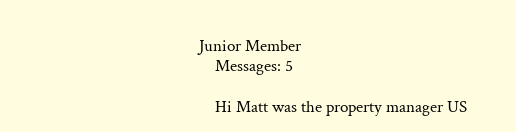Junior Member
    Messages: 5

    Hi Matt was the property manager US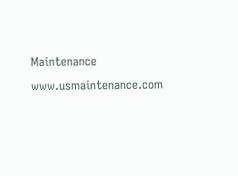Maintenance www.usmaintenance.com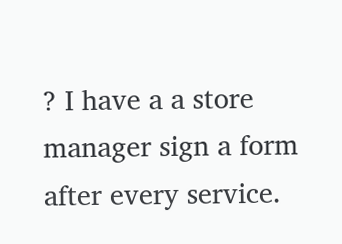? I have a a store manager sign a form after every service.